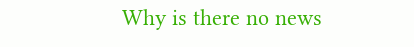Why is there no news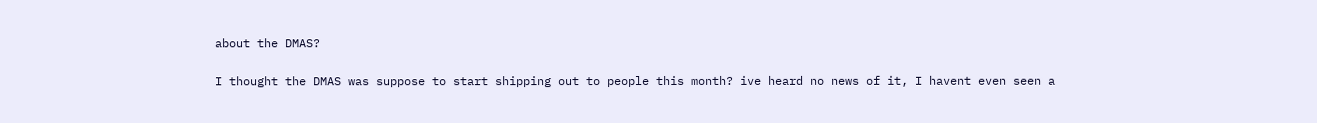about the DMAS?

I thought the DMAS was suppose to start shipping out to people this month? ive heard no news of it, I havent even seen a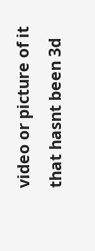video or picture of it that hasnt been 3d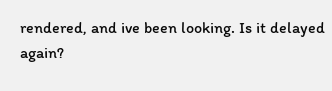rendered, and ive been looking. Is it delayed again?